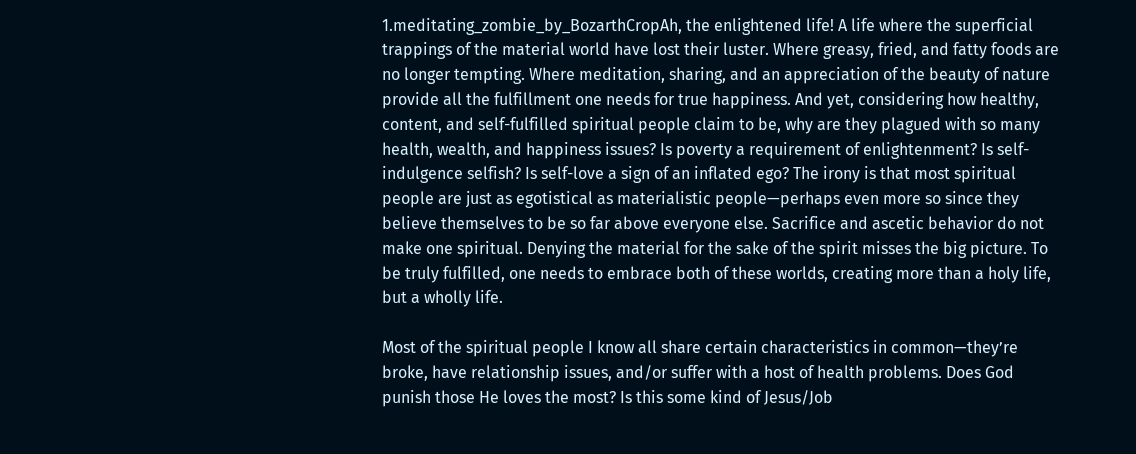1.meditating_zombie_by_BozarthCropAh, the enlightened life! A life where the superficial trappings of the material world have lost their luster. Where greasy, fried, and fatty foods are no longer tempting. Where meditation, sharing, and an appreciation of the beauty of nature provide all the fulfillment one needs for true happiness. And yet, considering how healthy, content, and self-fulfilled spiritual people claim to be, why are they plagued with so many health, wealth, and happiness issues? Is poverty a requirement of enlightenment? Is self-indulgence selfish? Is self-love a sign of an inflated ego? The irony is that most spiritual people are just as egotistical as materialistic people—perhaps even more so since they believe themselves to be so far above everyone else. Sacrifice and ascetic behavior do not make one spiritual. Denying the material for the sake of the spirit misses the big picture. To be truly fulfilled, one needs to embrace both of these worlds, creating more than a holy life, but a wholly life.

Most of the spiritual people I know all share certain characteristics in common—they’re broke, have relationship issues, and/or suffer with a host of health problems. Does God punish those He loves the most? Is this some kind of Jesus/Job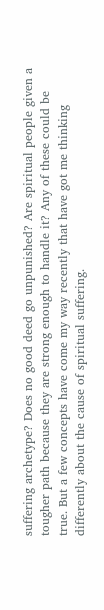suffering archetype? Does no good deed go unpunished? Are spiritual people given a tougher path because they are strong enough to handle it? Any of these could be true. But a few concepts have come my way recently that have got me thinking differently about the cause of spiritual suffering.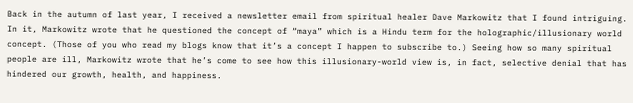Back in the autumn of last year, I received a newsletter email from spiritual healer Dave Markowitz that I found intriguing. In it, Markowitz wrote that he questioned the concept of “maya” which is a Hindu term for the holographic/illusionary world concept. (Those of you who read my blogs know that it’s a concept I happen to subscribe to.) Seeing how so many spiritual people are ill, Markowitz wrote that he’s come to see how this illusionary-world view is, in fact, selective denial that has hindered our growth, health, and happiness.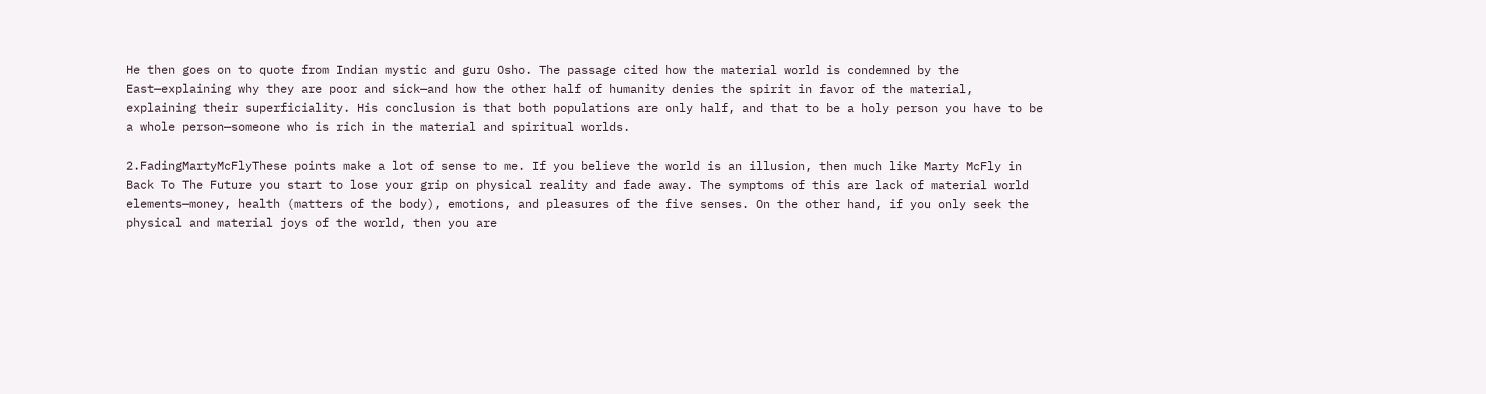He then goes on to quote from Indian mystic and guru Osho. The passage cited how the material world is condemned by the East—explaining why they are poor and sick—and how the other half of humanity denies the spirit in favor of the material, explaining their superficiality. His conclusion is that both populations are only half, and that to be a holy person you have to be a whole person—someone who is rich in the material and spiritual worlds.

2.FadingMartyMcFlyThese points make a lot of sense to me. If you believe the world is an illusion, then much like Marty McFly in Back To The Future you start to lose your grip on physical reality and fade away. The symptoms of this are lack of material world elements—money, health (matters of the body), emotions, and pleasures of the five senses. On the other hand, if you only seek the physical and material joys of the world, then you are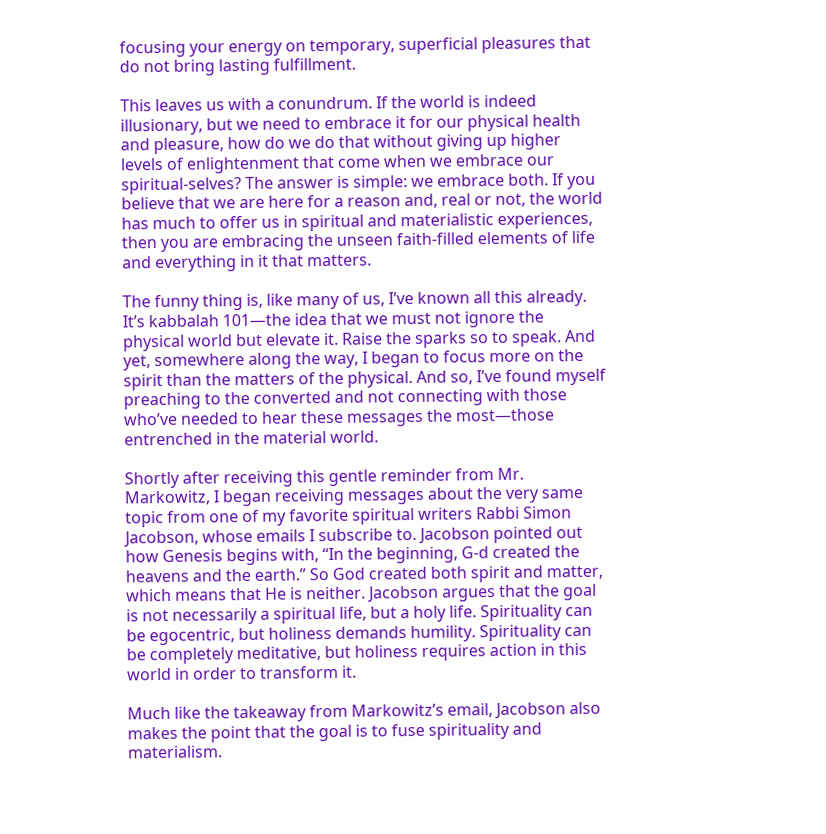focusing your energy on temporary, superficial pleasures that do not bring lasting fulfillment.

This leaves us with a conundrum. If the world is indeed illusionary, but we need to embrace it for our physical health and pleasure, how do we do that without giving up higher levels of enlightenment that come when we embrace our spiritual-selves? The answer is simple: we embrace both. If you believe that we are here for a reason and, real or not, the world has much to offer us in spiritual and materialistic experiences, then you are embracing the unseen faith-filled elements of life and everything in it that matters.

The funny thing is, like many of us, I’ve known all this already. It’s kabbalah 101—the idea that we must not ignore the physical world but elevate it. Raise the sparks so to speak. And yet, somewhere along the way, I began to focus more on the spirit than the matters of the physical. And so, I’ve found myself preaching to the converted and not connecting with those who’ve needed to hear these messages the most—those entrenched in the material world.

Shortly after receiving this gentle reminder from Mr. Markowitz, I began receiving messages about the very same topic from one of my favorite spiritual writers Rabbi Simon Jacobson, whose emails I subscribe to. Jacobson pointed out how Genesis begins with, “In the beginning, G-d created the heavens and the earth.” So God created both spirit and matter, which means that He is neither. Jacobson argues that the goal is not necessarily a spiritual life, but a holy life. Spirituality can be egocentric, but holiness demands humility. Spirituality can be completely meditative, but holiness requires action in this world in order to transform it.

Much like the takeaway from Markowitz’s email, Jacobson also makes the point that the goal is to fuse spirituality and materialism.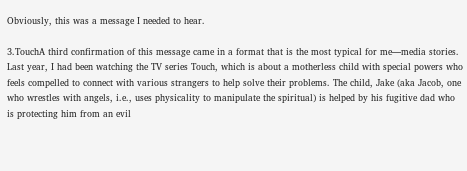Obviously, this was a message I needed to hear.

3.TouchA third confirmation of this message came in a format that is the most typical for me—media stories. Last year, I had been watching the TV series Touch, which is about a motherless child with special powers who feels compelled to connect with various strangers to help solve their problems. The child, Jake (aka Jacob, one who wrestles with angels, i.e., uses physicality to manipulate the spiritual) is helped by his fugitive dad who is protecting him from an evil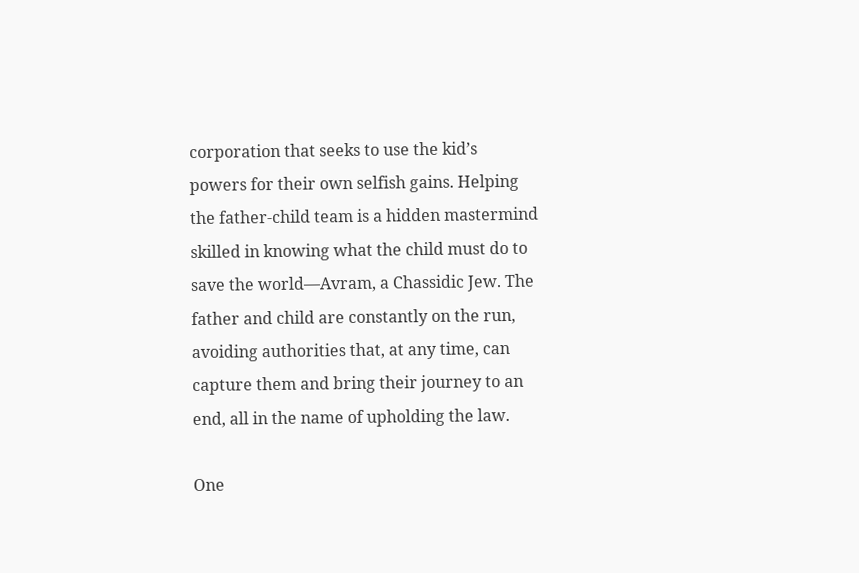corporation that seeks to use the kid’s powers for their own selfish gains. Helping the father-child team is a hidden mastermind skilled in knowing what the child must do to save the world—Avram, a Chassidic Jew. The father and child are constantly on the run, avoiding authorities that, at any time, can capture them and bring their journey to an end, all in the name of upholding the law.

One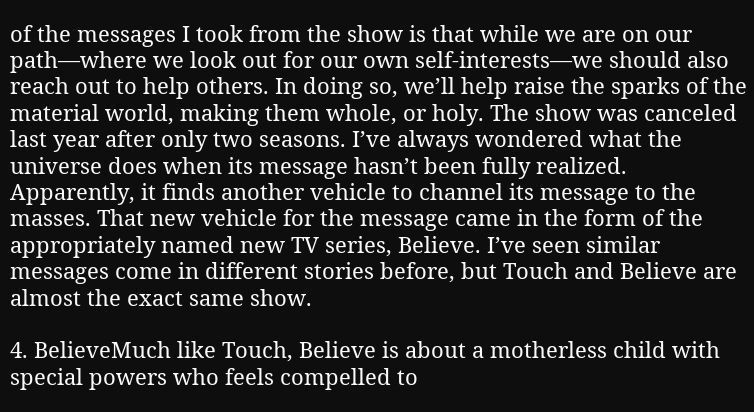of the messages I took from the show is that while we are on our path—where we look out for our own self-interests—we should also reach out to help others. In doing so, we’ll help raise the sparks of the material world, making them whole, or holy. The show was canceled last year after only two seasons. I’ve always wondered what the universe does when its message hasn’t been fully realized. Apparently, it finds another vehicle to channel its message to the masses. That new vehicle for the message came in the form of the appropriately named new TV series, Believe. I’ve seen similar messages come in different stories before, but Touch and Believe are almost the exact same show.

4. BelieveMuch like Touch, Believe is about a motherless child with special powers who feels compelled to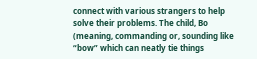connect with various strangers to help solve their problems. The child, Bo (meaning, commanding or, sounding like “bow” which can neatly tie things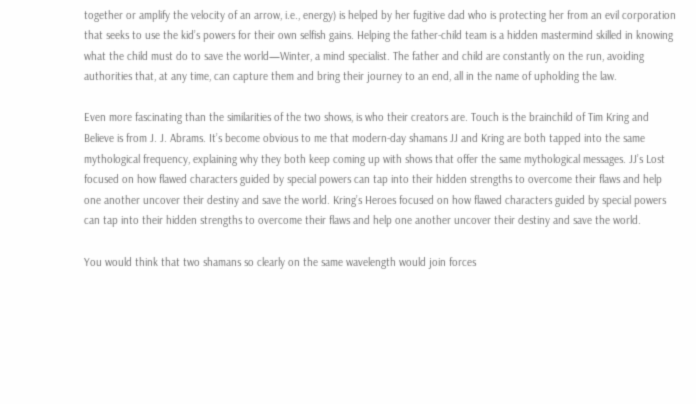together or amplify the velocity of an arrow, i.e., energy) is helped by her fugitive dad who is protecting her from an evil corporation that seeks to use the kid’s powers for their own selfish gains. Helping the father-child team is a hidden mastermind skilled in knowing what the child must do to save the world—Winter, a mind specialist. The father and child are constantly on the run, avoiding authorities that, at any time, can capture them and bring their journey to an end, all in the name of upholding the law.

Even more fascinating than the similarities of the two shows, is who their creators are. Touch is the brainchild of Tim Kring and Believe is from J. J. Abrams. It’s become obvious to me that modern-day shamans JJ and Kring are both tapped into the same mythological frequency, explaining why they both keep coming up with shows that offer the same mythological messages. JJ’s Lost focused on how flawed characters guided by special powers can tap into their hidden strengths to overcome their flaws and help one another uncover their destiny and save the world. Kring’s Heroes focused on how flawed characters guided by special powers can tap into their hidden strengths to overcome their flaws and help one another uncover their destiny and save the world.

You would think that two shamans so clearly on the same wavelength would join forces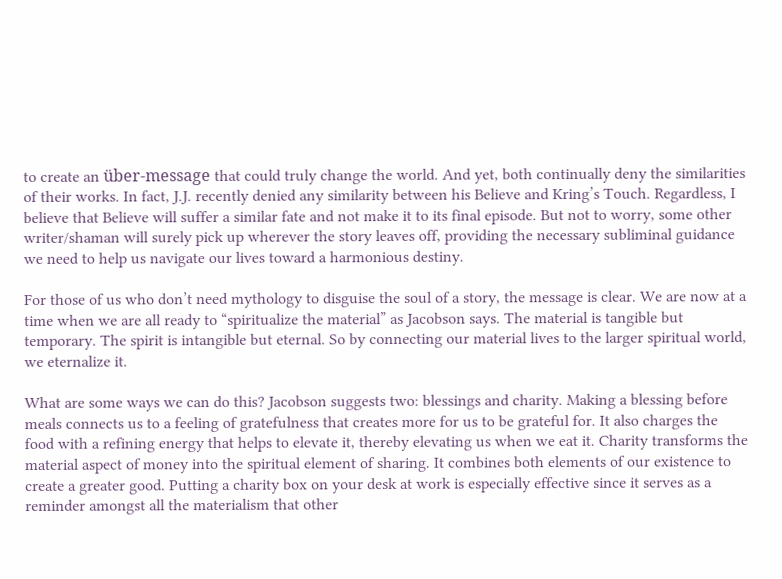to create an über-message that could truly change the world. And yet, both continually deny the similarities of their works. In fact, J.J. recently denied any similarity between his Believe and Kring’s Touch. Regardless, I believe that Believe will suffer a similar fate and not make it to its final episode. But not to worry, some other writer/shaman will surely pick up wherever the story leaves off, providing the necessary subliminal guidance we need to help us navigate our lives toward a harmonious destiny.

For those of us who don’t need mythology to disguise the soul of a story, the message is clear. We are now at a time when we are all ready to “spiritualize the material” as Jacobson says. The material is tangible but temporary. The spirit is intangible but eternal. So by connecting our material lives to the larger spiritual world, we eternalize it.

What are some ways we can do this? Jacobson suggests two: blessings and charity. Making a blessing before meals connects us to a feeling of gratefulness that creates more for us to be grateful for. It also charges the food with a refining energy that helps to elevate it, thereby elevating us when we eat it. Charity transforms the material aspect of money into the spiritual element of sharing. It combines both elements of our existence to create a greater good. Putting a charity box on your desk at work is especially effective since it serves as a reminder amongst all the materialism that other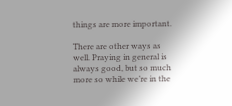things are more important.

There are other ways as well. Praying in general is always good, but so much more so while we’re in the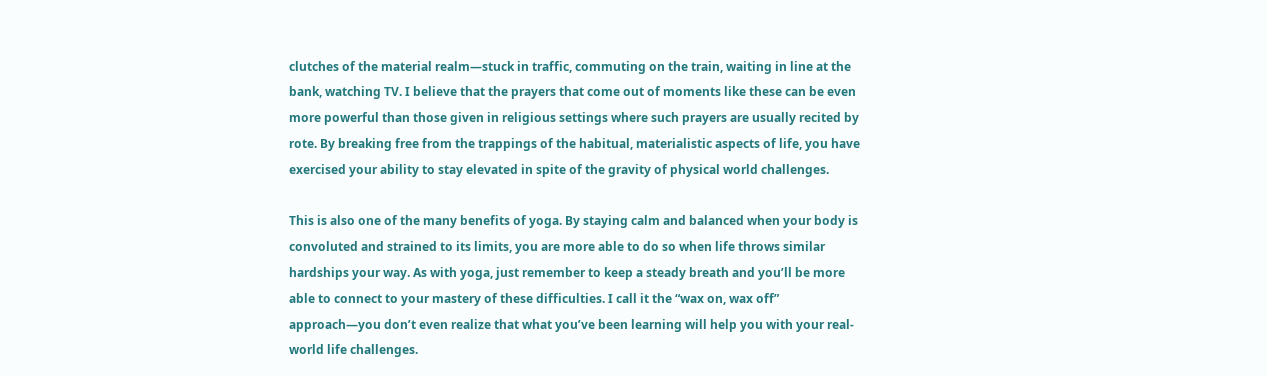clutches of the material realm—stuck in traffic, commuting on the train, waiting in line at the bank, watching TV. I believe that the prayers that come out of moments like these can be even more powerful than those given in religious settings where such prayers are usually recited by rote. By breaking free from the trappings of the habitual, materialistic aspects of life, you have exercised your ability to stay elevated in spite of the gravity of physical world challenges.

This is also one of the many benefits of yoga. By staying calm and balanced when your body is convoluted and strained to its limits, you are more able to do so when life throws similar hardships your way. As with yoga, just remember to keep a steady breath and you’ll be more able to connect to your mastery of these difficulties. I call it the “wax on, wax off” approach—you don’t even realize that what you’ve been learning will help you with your real-world life challenges.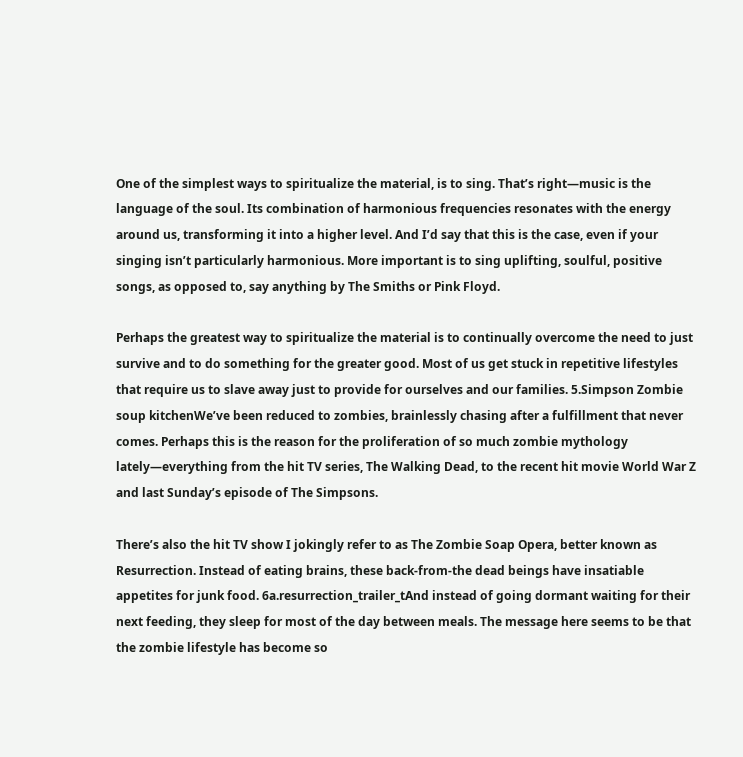One of the simplest ways to spiritualize the material, is to sing. That’s right—music is the language of the soul. Its combination of harmonious frequencies resonates with the energy around us, transforming it into a higher level. And I’d say that this is the case, even if your singing isn’t particularly harmonious. More important is to sing uplifting, soulful, positive songs, as opposed to, say anything by The Smiths or Pink Floyd.

Perhaps the greatest way to spiritualize the material is to continually overcome the need to just survive and to do something for the greater good. Most of us get stuck in repetitive lifestyles that require us to slave away just to provide for ourselves and our families. 5.Simpson Zombie soup kitchenWe’ve been reduced to zombies, brainlessly chasing after a fulfillment that never comes. Perhaps this is the reason for the proliferation of so much zombie mythology lately—everything from the hit TV series, The Walking Dead, to the recent hit movie World War Z and last Sunday’s episode of The Simpsons.

There’s also the hit TV show I jokingly refer to as The Zombie Soap Opera, better known as Resurrection. Instead of eating brains, these back-from-the dead beings have insatiable appetites for junk food. 6a.resurrection_trailer_tAnd instead of going dormant waiting for their next feeding, they sleep for most of the day between meals. The message here seems to be that the zombie lifestyle has become so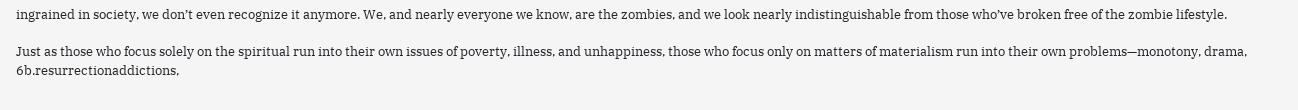ingrained in society, we don’t even recognize it anymore. We, and nearly everyone we know, are the zombies, and we look nearly indistinguishable from those who’ve broken free of the zombie lifestyle.

Just as those who focus solely on the spiritual run into their own issues of poverty, illness, and unhappiness, those who focus only on matters of materialism run into their own problems—monotony, drama, 6b.resurrectionaddictions,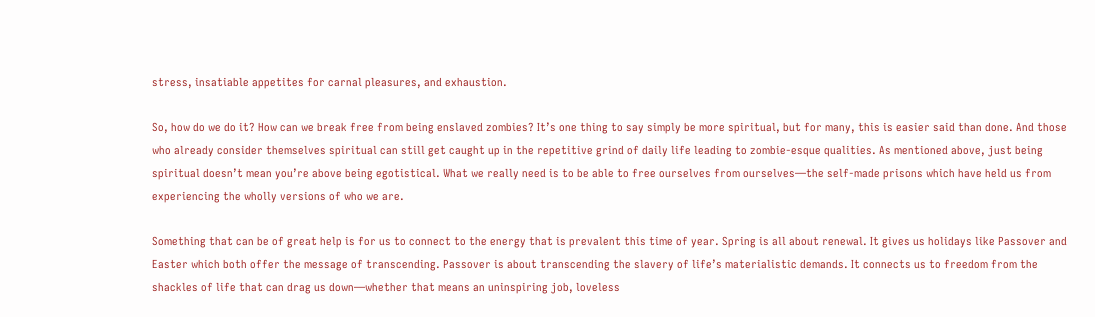stress, insatiable appetites for carnal pleasures, and exhaustion.

So, how do we do it? How can we break free from being enslaved zombies? It’s one thing to say simply be more spiritual, but for many, this is easier said than done. And those who already consider themselves spiritual can still get caught up in the repetitive grind of daily life leading to zombie-esque qualities. As mentioned above, just being spiritual doesn’t mean you’re above being egotistical. What we really need is to be able to free ourselves from ourselves—the self-made prisons which have held us from experiencing the wholly versions of who we are.

Something that can be of great help is for us to connect to the energy that is prevalent this time of year. Spring is all about renewal. It gives us holidays like Passover and Easter which both offer the message of transcending. Passover is about transcending the slavery of life’s materialistic demands. It connects us to freedom from the shackles of life that can drag us down—whether that means an uninspiring job, loveless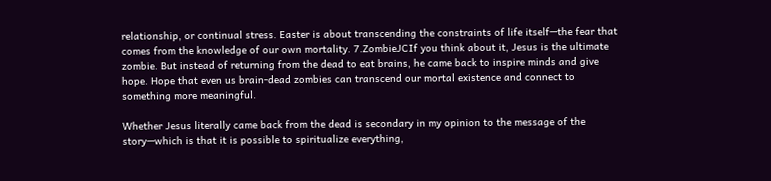relationship, or continual stress. Easter is about transcending the constraints of life itself—the fear that comes from the knowledge of our own mortality. 7.ZombieJCIf you think about it, Jesus is the ultimate zombie. But instead of returning from the dead to eat brains, he came back to inspire minds and give hope. Hope that even us brain-dead zombies can transcend our mortal existence and connect to something more meaningful.

Whether Jesus literally came back from the dead is secondary in my opinion to the message of the story—which is that it is possible to spiritualize everything,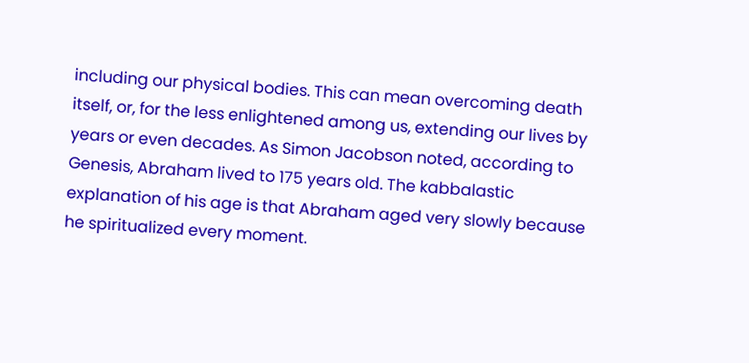including our physical bodies. This can mean overcoming death itself, or, for the less enlightened among us, extending our lives by years or even decades. As Simon Jacobson noted, according to Genesis, Abraham lived to 175 years old. The kabbalastic explanation of his age is that Abraham aged very slowly because he spiritualized every moment.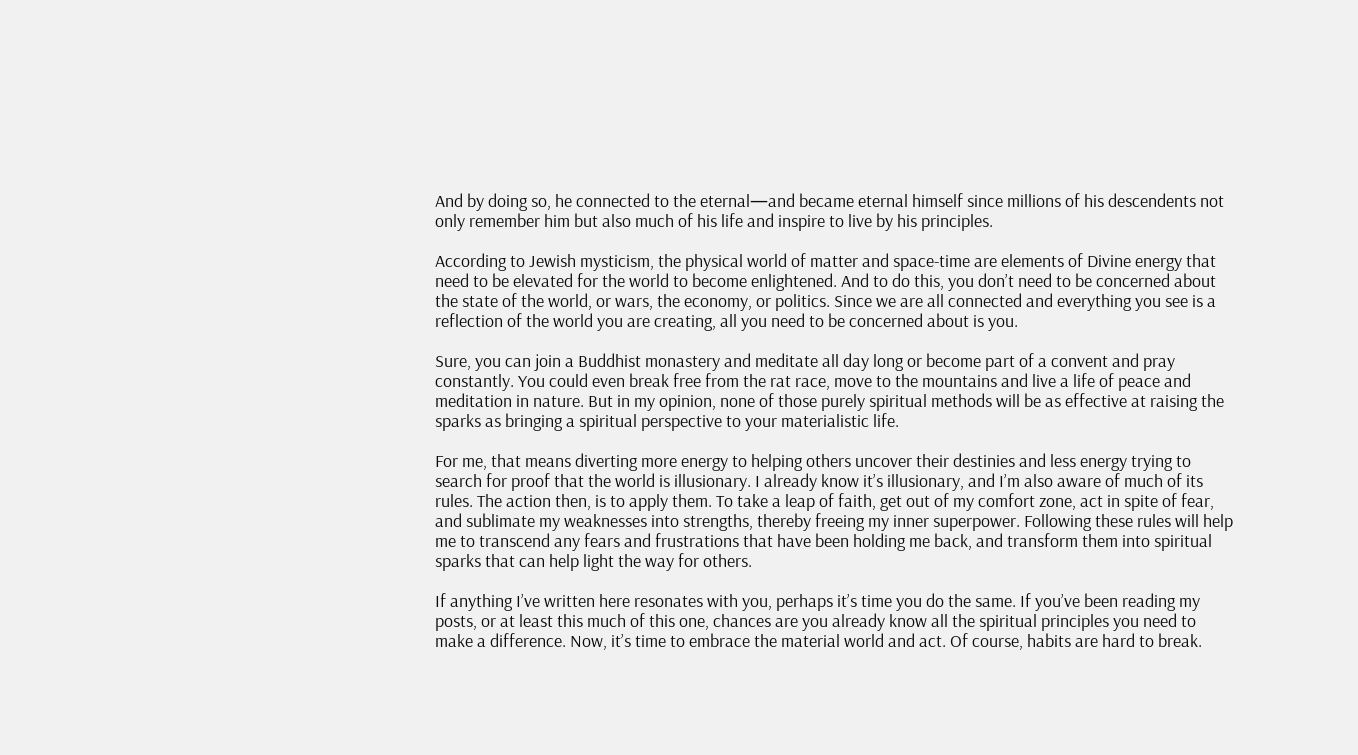And by doing so, he connected to the eternal—and became eternal himself since millions of his descendents not only remember him but also much of his life and inspire to live by his principles.

According to Jewish mysticism, the physical world of matter and space-time are elements of Divine energy that need to be elevated for the world to become enlightened. And to do this, you don’t need to be concerned about the state of the world, or wars, the economy, or politics. Since we are all connected and everything you see is a reflection of the world you are creating, all you need to be concerned about is you.

Sure, you can join a Buddhist monastery and meditate all day long or become part of a convent and pray constantly. You could even break free from the rat race, move to the mountains and live a life of peace and meditation in nature. But in my opinion, none of those purely spiritual methods will be as effective at raising the sparks as bringing a spiritual perspective to your materialistic life.

For me, that means diverting more energy to helping others uncover their destinies and less energy trying to search for proof that the world is illusionary. I already know it’s illusionary, and I’m also aware of much of its rules. The action then, is to apply them. To take a leap of faith, get out of my comfort zone, act in spite of fear, and sublimate my weaknesses into strengths, thereby freeing my inner superpower. Following these rules will help me to transcend any fears and frustrations that have been holding me back, and transform them into spiritual sparks that can help light the way for others.

If anything I’ve written here resonates with you, perhaps it’s time you do the same. If you’ve been reading my posts, or at least this much of this one, chances are you already know all the spiritual principles you need to make a difference. Now, it’s time to embrace the material world and act. Of course, habits are hard to break.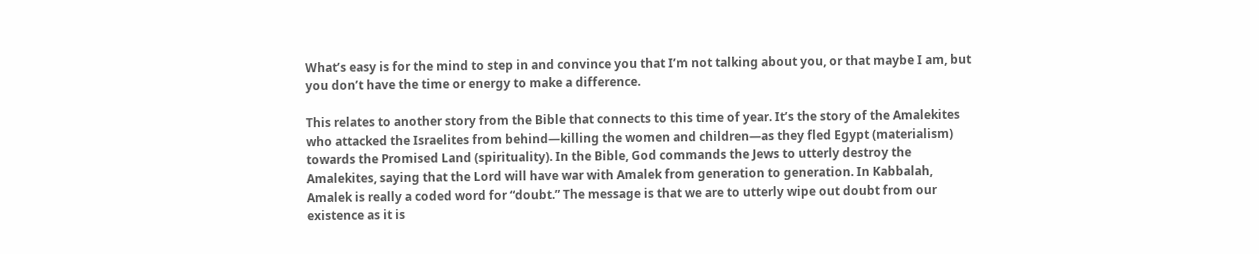What’s easy is for the mind to step in and convince you that I’m not talking about you, or that maybe I am, but you don’t have the time or energy to make a difference.

This relates to another story from the Bible that connects to this time of year. It’s the story of the Amalekites who attacked the Israelites from behind—killing the women and children—as they fled Egypt (materialism) towards the Promised Land (spirituality). In the Bible, God commands the Jews to utterly destroy the Amalekites, saying that the Lord will have war with Amalek from generation to generation. In Kabbalah, Amalek is really a coded word for “doubt.” The message is that we are to utterly wipe out doubt from our existence as it is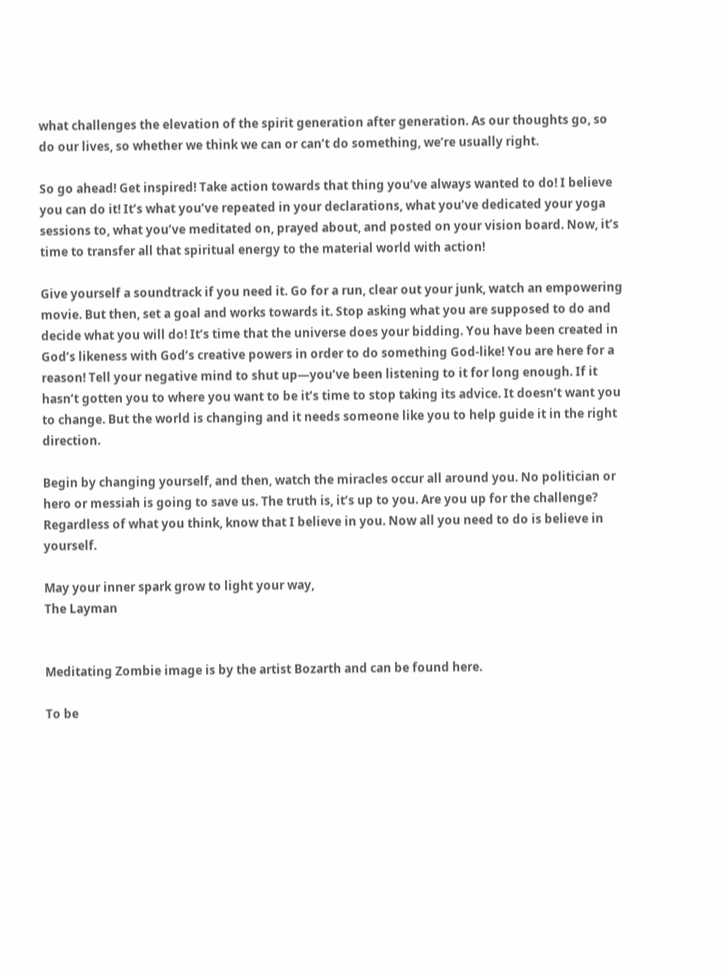what challenges the elevation of the spirit generation after generation. As our thoughts go, so do our lives, so whether we think we can or can’t do something, we’re usually right.

So go ahead! Get inspired! Take action towards that thing you’ve always wanted to do! I believe you can do it! It’s what you’ve repeated in your declarations, what you’ve dedicated your yoga sessions to, what you’ve meditated on, prayed about, and posted on your vision board. Now, it’s time to transfer all that spiritual energy to the material world with action!

Give yourself a soundtrack if you need it. Go for a run, clear out your junk, watch an empowering movie. But then, set a goal and works towards it. Stop asking what you are supposed to do and decide what you will do! It’s time that the universe does your bidding. You have been created in God’s likeness with God’s creative powers in order to do something God-like! You are here for a reason! Tell your negative mind to shut up—you’ve been listening to it for long enough. If it hasn’t gotten you to where you want to be it’s time to stop taking its advice. It doesn’t want you to change. But the world is changing and it needs someone like you to help guide it in the right direction.

Begin by changing yourself, and then, watch the miracles occur all around you. No politician or hero or messiah is going to save us. The truth is, it’s up to you. Are you up for the challenge? Regardless of what you think, know that I believe in you. Now all you need to do is believe in yourself.

May your inner spark grow to light your way,
The Layman


Meditating Zombie image is by the artist Bozarth and can be found here.

To be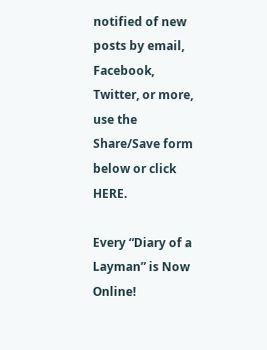notified of new posts by email, Facebook, Twitter, or more, use the Share/Save form below or click HERE.

Every “Diary of a Layman” is Now Online!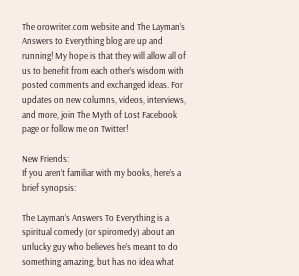The orowriter.com website and The Layman’s Answers to Everything blog are up and running! My hope is that they will allow all of us to benefit from each other’s wisdom with posted comments and exchanged ideas. For updates on new columns, videos, interviews, and more, join The Myth of Lost Facebook page or follow me on Twitter!

New Friends:
If you aren’t familiar with my books, here’s a brief synopsis:

The Layman’s Answers To Everything is a spiritual comedy (or spiromedy) about an unlucky guy who believes he’s meant to do something amazing, but has no idea what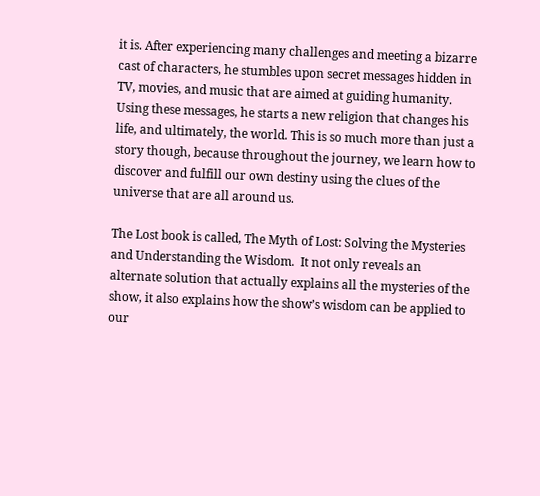it is. After experiencing many challenges and meeting a bizarre cast of characters, he stumbles upon secret messages hidden in TV, movies, and music that are aimed at guiding humanity. Using these messages, he starts a new religion that changes his life, and ultimately, the world. This is so much more than just a story though, because throughout the journey, we learn how to discover and fulfill our own destiny using the clues of the universe that are all around us.

The Lost book is called, The Myth of Lost: Solving the Mysteries and Understanding the Wisdom.  It not only reveals an alternate solution that actually explains all the mysteries of the show, it also explains how the show’s wisdom can be applied to our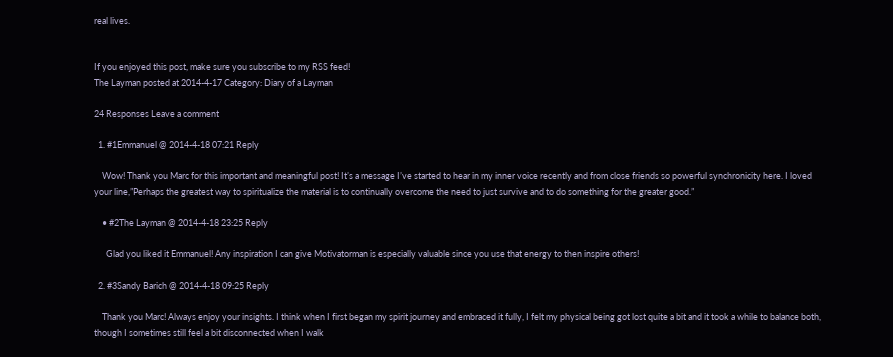real lives.


If you enjoyed this post, make sure you subscribe to my RSS feed!
The Layman posted at 2014-4-17 Category: Diary of a Layman

24 Responses Leave a comment

  1. #1Emmanuel @ 2014-4-18 07:21 Reply

    Wow! Thank you Marc for this important and meaningful post! It’s a message I’ve started to hear in my inner voice recently and from close friends so powerful synchronicity here. I loved your line,”Perhaps the greatest way to spiritualize the material is to continually overcome the need to just survive and to do something for the greater good.”

    • #2The Layman @ 2014-4-18 23:25 Reply

      Glad you liked it Emmanuel! Any inspiration I can give Motivatorman is especially valuable since you use that energy to then inspire others!

  2. #3Sandy Barich @ 2014-4-18 09:25 Reply

    Thank you Marc! Always enjoy your insights. I think when I first began my spirit journey and embraced it fully, I felt my physical being got lost quite a bit and it took a while to balance both, though I sometimes still feel a bit disconnected when I walk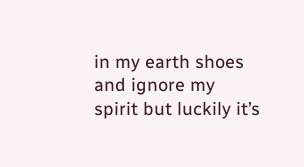in my earth shoes and ignore my spirit but luckily it’s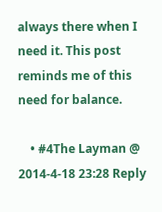always there when I need it. This post reminds me of this need for balance.

    • #4The Layman @ 2014-4-18 23:28 Reply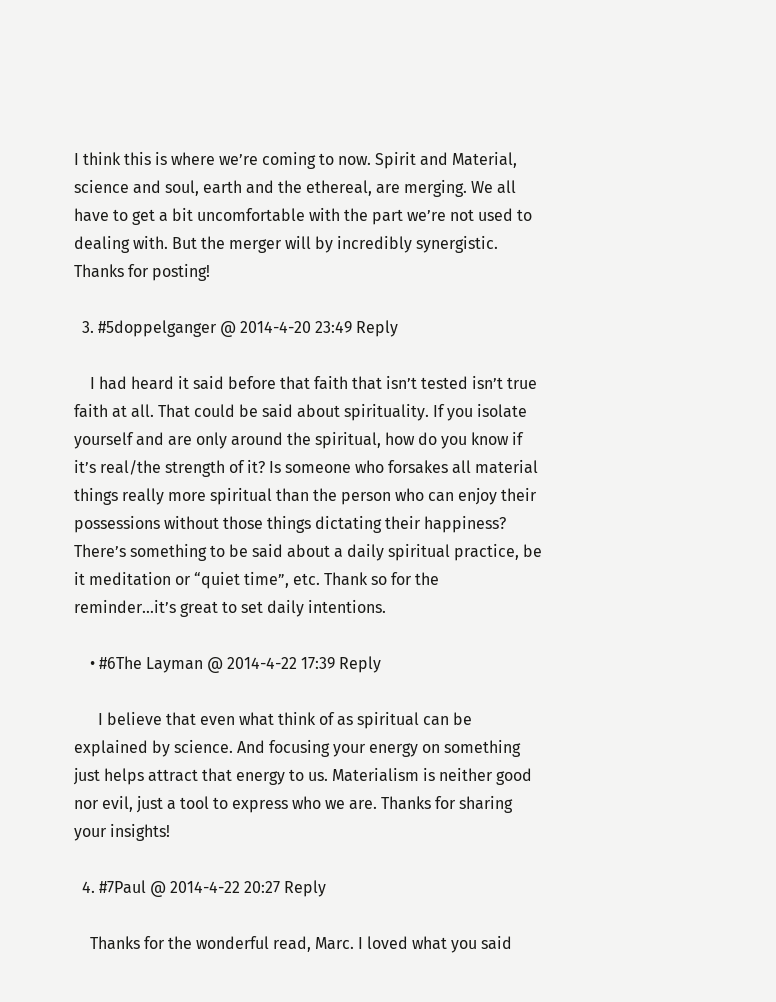I think this is where we’re coming to now. Spirit and Material, science and soul, earth and the ethereal, are merging. We all have to get a bit uncomfortable with the part we’re not used to dealing with. But the merger will by incredibly synergistic. Thanks for posting!

  3. #5doppelganger @ 2014-4-20 23:49 Reply

    I had heard it said before that faith that isn’t tested isn’t true faith at all. That could be said about spirituality. If you isolate yourself and are only around the spiritual, how do you know if it’s real/the strength of it? Is someone who forsakes all material things really more spiritual than the person who can enjoy their possessions without those things dictating their happiness? There’s something to be said about a daily spiritual practice, be it meditation or “quiet time”, etc. Thank so for the reminder…it’s great to set daily intentions.

    • #6The Layman @ 2014-4-22 17:39 Reply

      I believe that even what think of as spiritual can be explained by science. And focusing your energy on something just helps attract that energy to us. Materialism is neither good nor evil, just a tool to express who we are. Thanks for sharing your insights!

  4. #7Paul @ 2014-4-22 20:27 Reply

    Thanks for the wonderful read, Marc. I loved what you said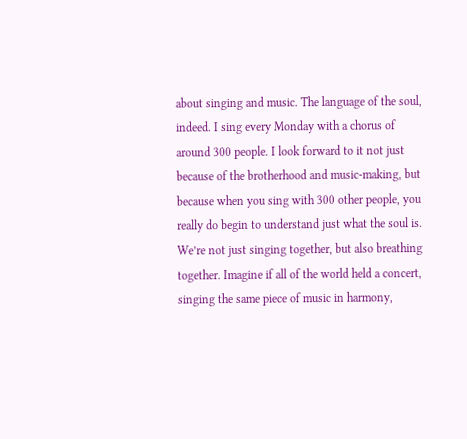about singing and music. The language of the soul, indeed. I sing every Monday with a chorus of around 300 people. I look forward to it not just because of the brotherhood and music-making, but because when you sing with 300 other people, you really do begin to understand just what the soul is. We’re not just singing together, but also breathing together. Imagine if all of the world held a concert, singing the same piece of music in harmony,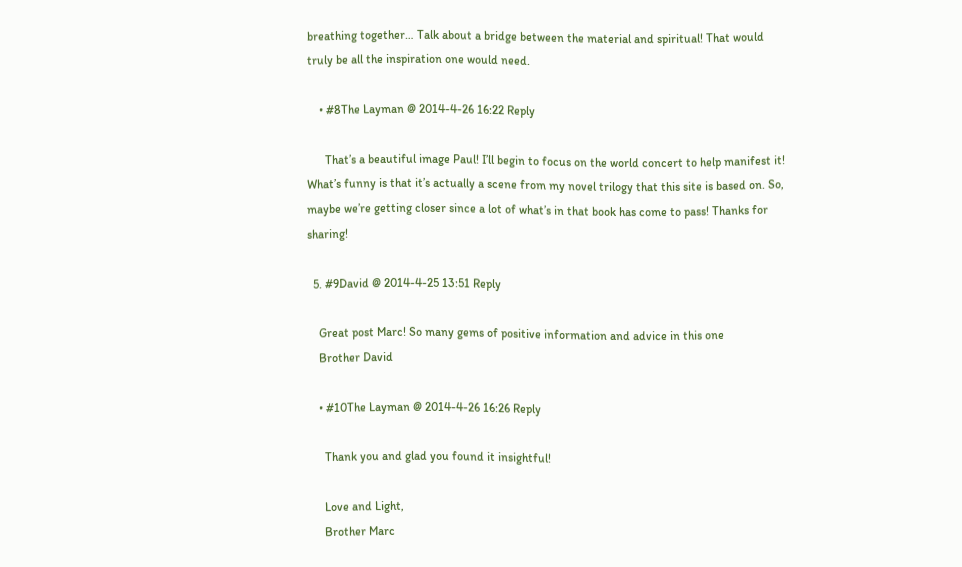breathing together… Talk about a bridge between the material and spiritual! That would truly be all the inspiration one would need.

    • #8The Layman @ 2014-4-26 16:22 Reply

      That’s a beautiful image Paul! I’ll begin to focus on the world concert to help manifest it! What’s funny is that it’s actually a scene from my novel trilogy that this site is based on. So, maybe we’re getting closer since a lot of what’s in that book has come to pass! Thanks for sharing!

  5. #9David @ 2014-4-25 13:51 Reply

    Great post Marc! So many gems of positive information and advice in this one
    Brother David

    • #10The Layman @ 2014-4-26 16:26 Reply

      Thank you and glad you found it insightful!

      Love and Light,
      Brother Marc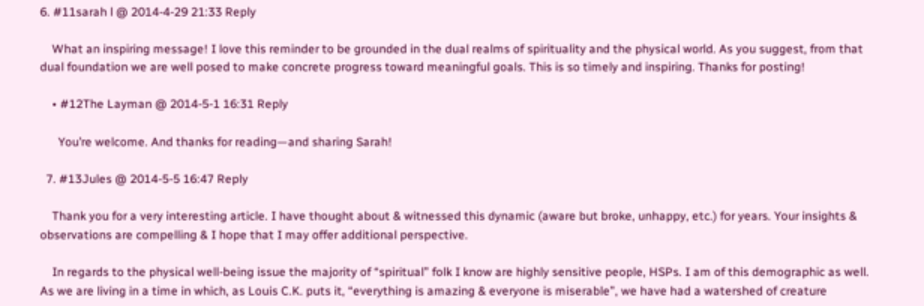6. #11sarah l @ 2014-4-29 21:33 Reply

    What an inspiring message! I love this reminder to be grounded in the dual realms of spirituality and the physical world. As you suggest, from that dual foundation we are well posed to make concrete progress toward meaningful goals. This is so timely and inspiring. Thanks for posting!

    • #12The Layman @ 2014-5-1 16:31 Reply

      You’re welcome. And thanks for reading—and sharing Sarah!

  7. #13Jules @ 2014-5-5 16:47 Reply

    Thank you for a very interesting article. I have thought about & witnessed this dynamic (aware but broke, unhappy, etc.) for years. Your insights & observations are compelling & I hope that I may offer additional perspective.

    In regards to the physical well-being issue the majority of “spiritual” folk I know are highly sensitive people, HSPs. I am of this demographic as well. As we are living in a time in which, as Louis C.K. puts it, “everything is amazing & everyone is miserable”, we have had a watershed of creature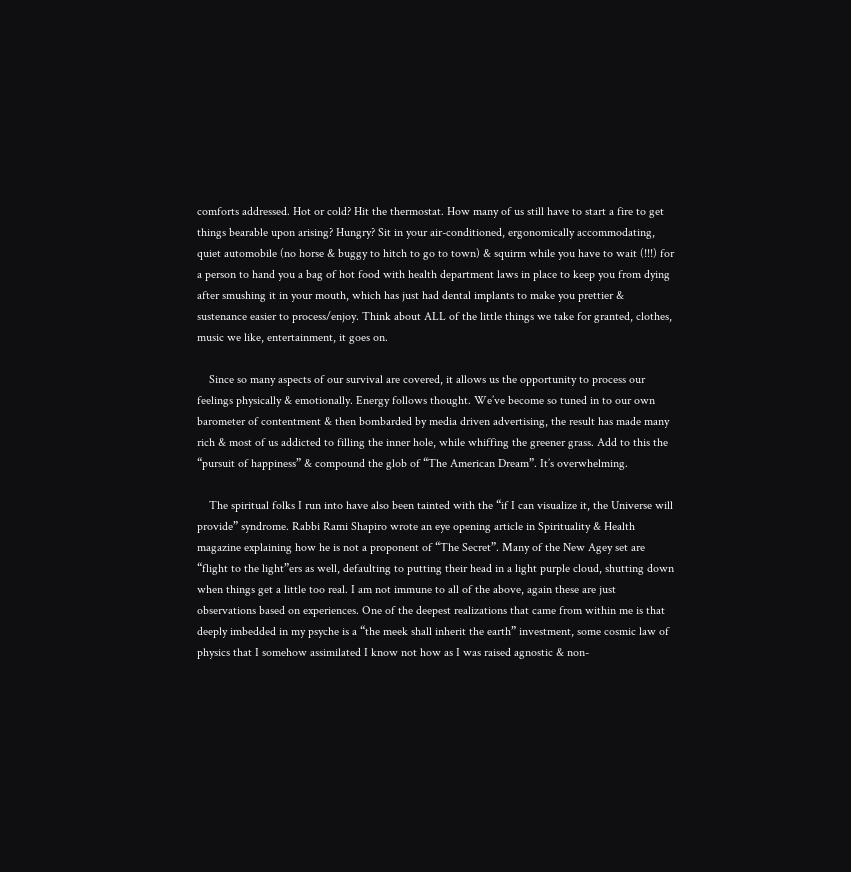comforts addressed. Hot or cold? Hit the thermostat. How many of us still have to start a fire to get things bearable upon arising? Hungry? Sit in your air-conditioned, ergonomically accommodating, quiet automobile (no horse & buggy to hitch to go to town) & squirm while you have to wait (!!!) for a person to hand you a bag of hot food with health department laws in place to keep you from dying after smushing it in your mouth, which has just had dental implants to make you prettier & sustenance easier to process/enjoy. Think about ALL of the little things we take for granted, clothes, music we like, entertainment, it goes on.

    Since so many aspects of our survival are covered, it allows us the opportunity to process our feelings physically & emotionally. Energy follows thought. We’ve become so tuned in to our own barometer of contentment & then bombarded by media driven advertising, the result has made many rich & most of us addicted to filling the inner hole, while whiffing the greener grass. Add to this the “pursuit of happiness” & compound the glob of “The American Dream”. It’s overwhelming.

    The spiritual folks I run into have also been tainted with the “if I can visualize it, the Universe will provide” syndrome. Rabbi Rami Shapiro wrote an eye opening article in Spirituality & Health magazine explaining how he is not a proponent of “The Secret”. Many of the New Agey set are “flight to the light”ers as well, defaulting to putting their head in a light purple cloud, shutting down when things get a little too real. I am not immune to all of the above, again these are just observations based on experiences. One of the deepest realizations that came from within me is that deeply imbedded in my psyche is a “the meek shall inherit the earth” investment, some cosmic law of physics that I somehow assimilated I know not how as I was raised agnostic & non-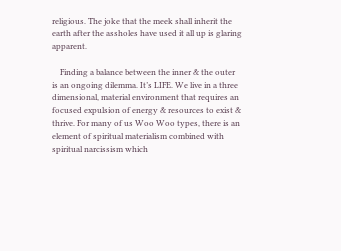religious. The joke that the meek shall inherit the earth after the assholes have used it all up is glaring apparent.

    Finding a balance between the inner & the outer is an ongoing dilemma. It’s LIFE. We live in a three dimensional, material environment that requires an focused expulsion of energy & resources to exist & thrive. For many of us Woo Woo types, there is an element of spiritual materialism combined with spiritual narcissism which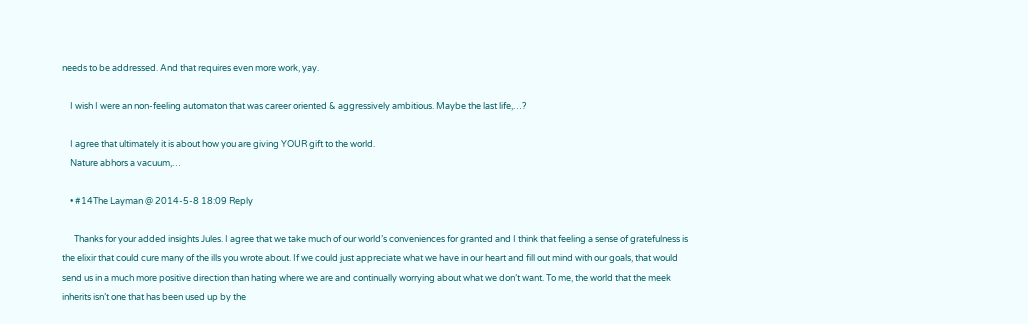needs to be addressed. And that requires even more work, yay.

    I wish I were an non-feeling automaton that was career oriented & aggressively ambitious. Maybe the last life,…?

    I agree that ultimately it is about how you are giving YOUR gift to the world.
    Nature abhors a vacuum,…

    • #14The Layman @ 2014-5-8 18:09 Reply

      Thanks for your added insights Jules. I agree that we take much of our world’s conveniences for granted and I think that feeling a sense of gratefulness is the elixir that could cure many of the ills you wrote about. If we could just appreciate what we have in our heart and fill out mind with our goals, that would send us in a much more positive direction than hating where we are and continually worrying about what we don’t want. To me, the world that the meek inherits isn’t one that has been used up by the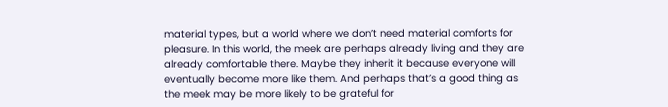material types, but a world where we don’t need material comforts for pleasure. In this world, the meek are perhaps already living and they are already comfortable there. Maybe they inherit it because everyone will eventually become more like them. And perhaps that’s a good thing as the meek may be more likely to be grateful for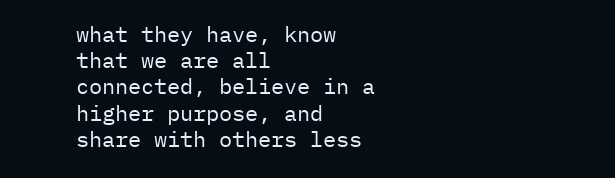what they have, know that we are all connected, believe in a higher purpose, and share with others less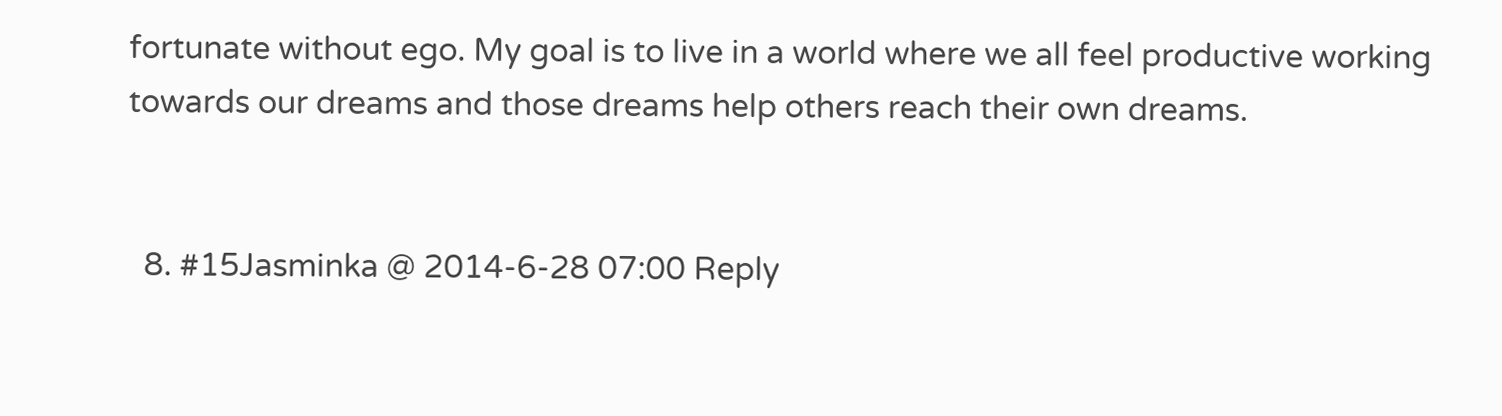fortunate without ego. My goal is to live in a world where we all feel productive working towards our dreams and those dreams help others reach their own dreams.


  8. #15Jasminka @ 2014-6-28 07:00 Reply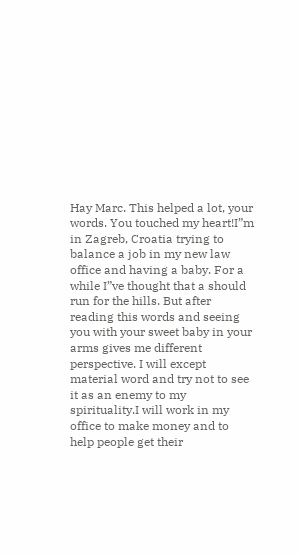Hay Marc. This helped a lot, your words. You touched my heart!I”m in Zagreb, Croatia trying to balance a job in my new law office and having a baby. For a while I”ve thought that a should run for the hills. But after reading this words and seeing you with your sweet baby in your arms gives me different perspective. I will except material word and try not to see it as an enemy to my spirituality.I will work in my office to make money and to help people get their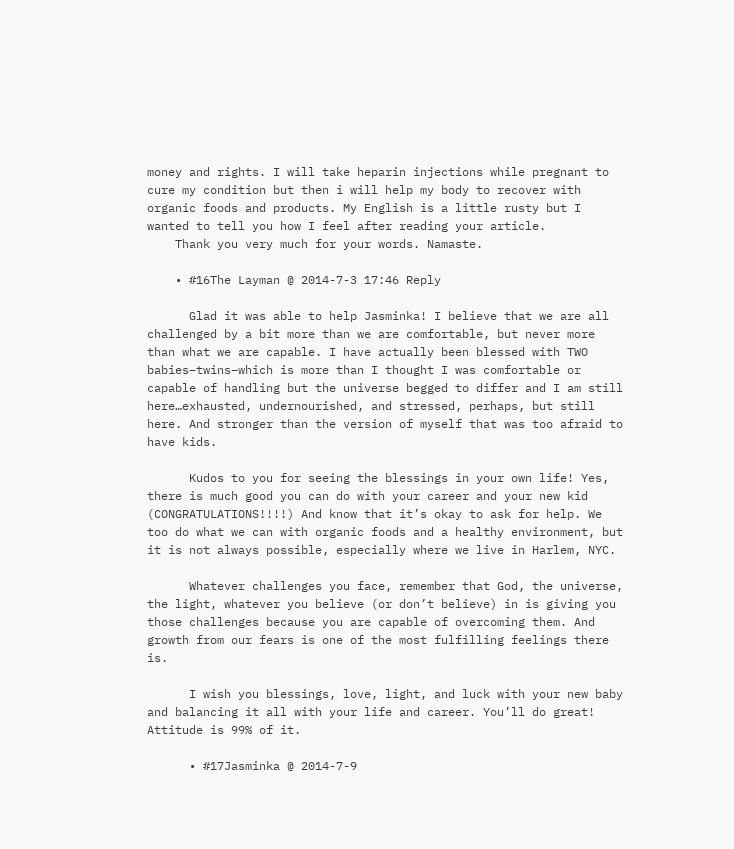money and rights. I will take heparin injections while pregnant to cure my condition but then i will help my body to recover with organic foods and products. My English is a little rusty but I wanted to tell you how I feel after reading your article.
    Thank you very much for your words. Namaste.

    • #16The Layman @ 2014-7-3 17:46 Reply

      Glad it was able to help Jasminka! I believe that we are all challenged by a bit more than we are comfortable, but never more than what we are capable. I have actually been blessed with TWO babies–twins–which is more than I thought I was comfortable or capable of handling but the universe begged to differ and I am still here…exhausted, undernourished, and stressed, perhaps, but still here. And stronger than the version of myself that was too afraid to have kids.

      Kudos to you for seeing the blessings in your own life! Yes, there is much good you can do with your career and your new kid (CONGRATULATIONS!!!!) And know that it’s okay to ask for help. We too do what we can with organic foods and a healthy environment, but it is not always possible, especially where we live in Harlem, NYC.

      Whatever challenges you face, remember that God, the universe, the light, whatever you believe (or don’t believe) in is giving you those challenges because you are capable of overcoming them. And growth from our fears is one of the most fulfilling feelings there is.

      I wish you blessings, love, light, and luck with your new baby and balancing it all with your life and career. You’ll do great! Attitude is 99% of it.

      • #17Jasminka @ 2014-7-9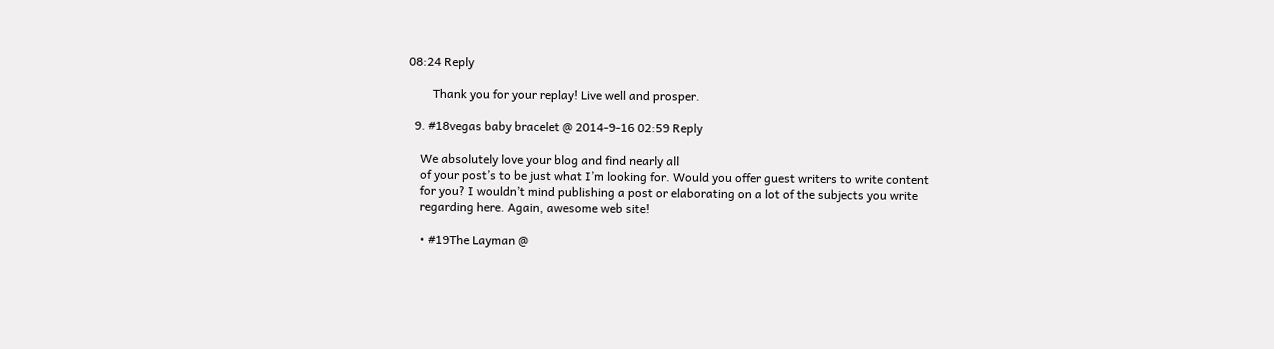08:24 Reply

        Thank you for your replay! Live well and prosper.

  9. #18vegas baby bracelet @ 2014-9-16 02:59 Reply

    We absolutely love your blog and find nearly all
    of your post’s to be just what I’m looking for. Would you offer guest writers to write content
    for you? I wouldn’t mind publishing a post or elaborating on a lot of the subjects you write
    regarding here. Again, awesome web site!

    • #19The Layman @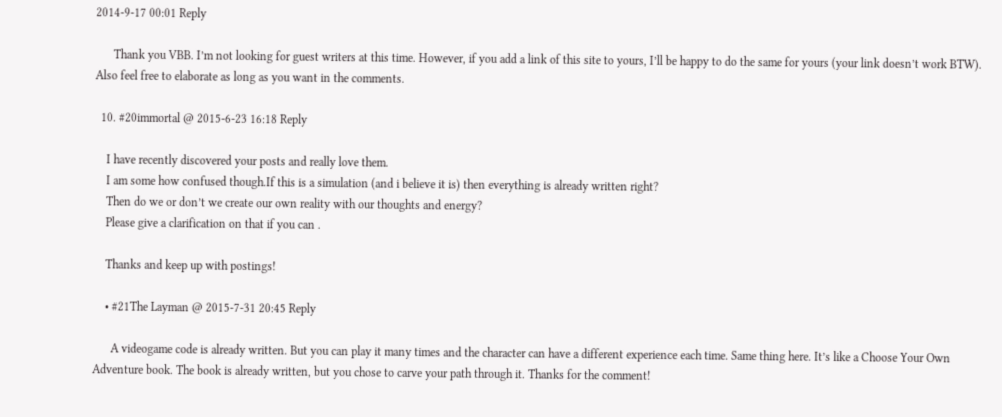2014-9-17 00:01 Reply

      Thank you VBB. I’m not looking for guest writers at this time. However, if you add a link of this site to yours, I’ll be happy to do the same for yours (your link doesn’t work BTW). Also feel free to elaborate as long as you want in the comments.

  10. #20immortal @ 2015-6-23 16:18 Reply

    I have recently discovered your posts and really love them.
    I am some how confused though.If this is a simulation (and i believe it is) then everything is already written right?
    Then do we or don’t we create our own reality with our thoughts and energy?
    Please give a clarification on that if you can .

    Thanks and keep up with postings!

    • #21The Layman @ 2015-7-31 20:45 Reply

      A videogame code is already written. But you can play it many times and the character can have a different experience each time. Same thing here. It’s like a Choose Your Own Adventure book. The book is already written, but you chose to carve your path through it. Thanks for the comment!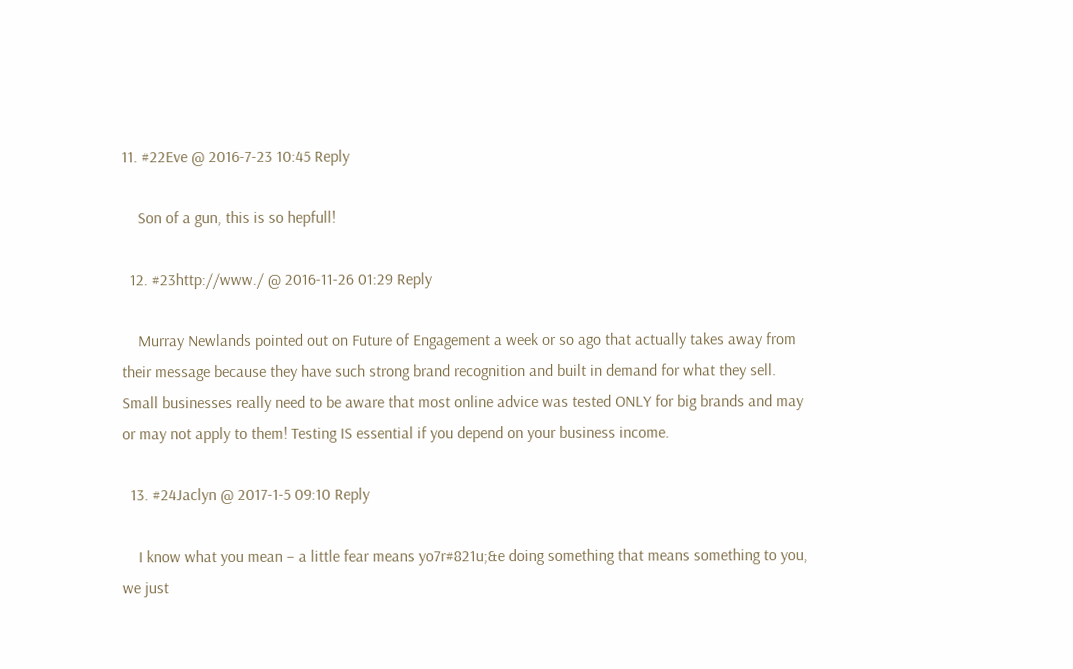11. #22Eve @ 2016-7-23 10:45 Reply

    Son of a gun, this is so hepfull!

  12. #23http://www./ @ 2016-11-26 01:29 Reply

    Murray Newlands pointed out on Future of Engagement a week or so ago that actually takes away from their message because they have such strong brand recognition and built in demand for what they sell. Small businesses really need to be aware that most online advice was tested ONLY for big brands and may or may not apply to them! Testing IS essential if you depend on your business income.

  13. #24Jaclyn @ 2017-1-5 09:10 Reply

    I know what you mean – a little fear means yo7r#821u;&e doing something that means something to you, we just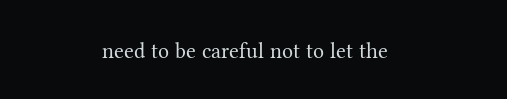need to be careful not to let the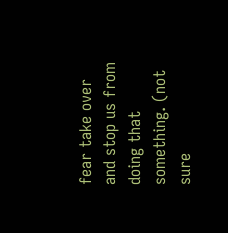fear take over and stop us from doing that something. (not sure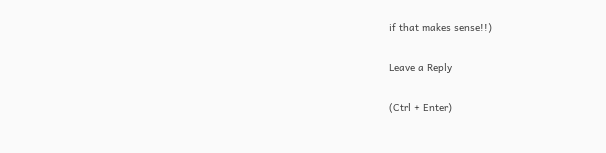if that makes sense!!)

Leave a Reply

(Ctrl + Enter)